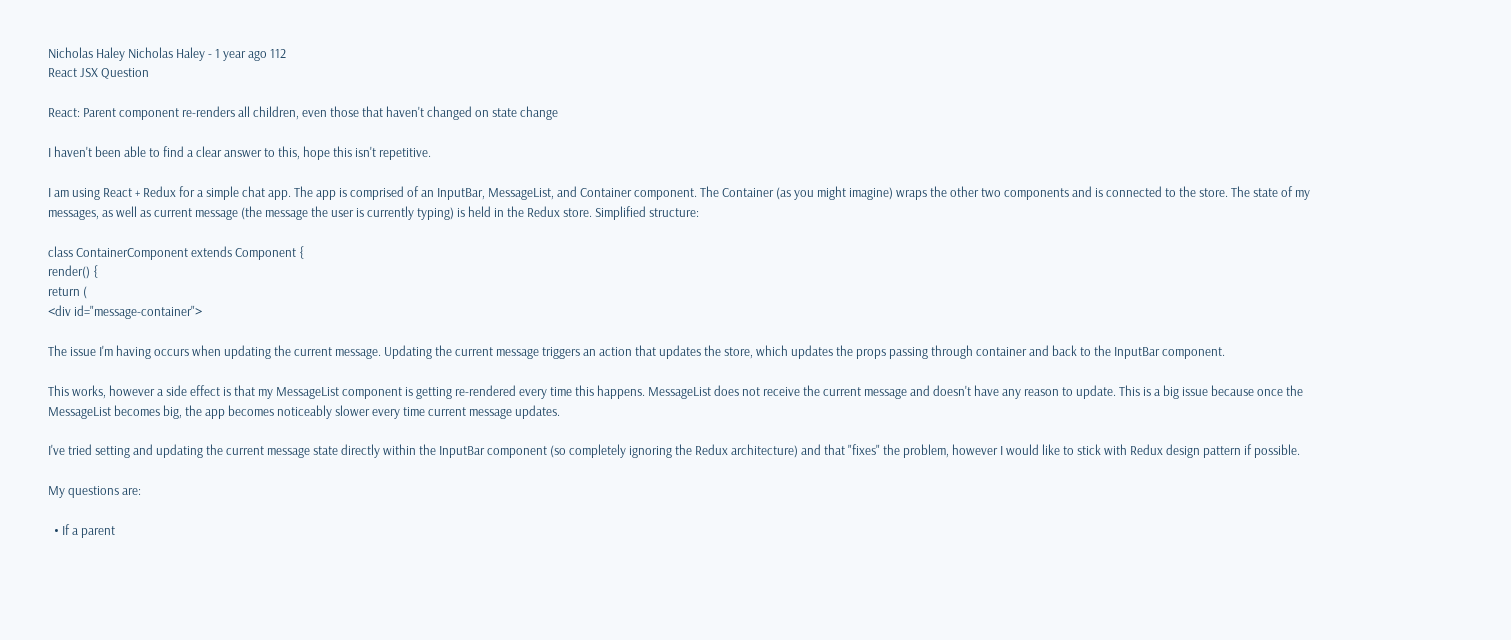Nicholas Haley Nicholas Haley - 1 year ago 112
React JSX Question

React: Parent component re-renders all children, even those that haven't changed on state change

I haven't been able to find a clear answer to this, hope this isn't repetitive.

I am using React + Redux for a simple chat app. The app is comprised of an InputBar, MessageList, and Container component. The Container (as you might imagine) wraps the other two components and is connected to the store. The state of my messages, as well as current message (the message the user is currently typing) is held in the Redux store. Simplified structure:

class ContainerComponent extends Component {
render() {
return (
<div id="message-container">

The issue I'm having occurs when updating the current message. Updating the current message triggers an action that updates the store, which updates the props passing through container and back to the InputBar component.

This works, however a side effect is that my MessageList component is getting re-rendered every time this happens. MessageList does not receive the current message and doesn't have any reason to update. This is a big issue because once the MessageList becomes big, the app becomes noticeably slower every time current message updates.

I've tried setting and updating the current message state directly within the InputBar component (so completely ignoring the Redux architecture) and that "fixes" the problem, however I would like to stick with Redux design pattern if possible.

My questions are:

  • If a parent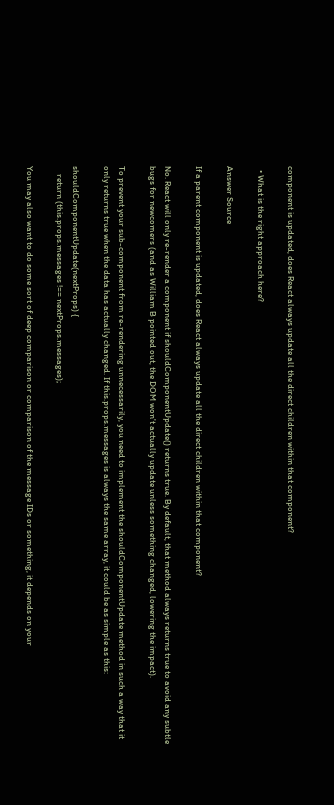component is updated, does React always update all the direct children within that component?

  • What is the right approach here?

Answer Source

If a parent component is updated, does React always update all the direct children within that component?

No. React will only re-render a component if shouldComponentUpdate() returns true. By default, that method always returns true to avoid any subtle bugs for newcomers (and as William B pointed out, the DOM won't actually update unless something changed, lowering the impact).

To prevent your sub-component from re-rendering unnecessarily, you need to implement the shouldComponentUpdate method in such a way that it only returns true when the data has actually changed. If this.props.messages is always the same array, it could be as simple as this:

shouldComponentUpdate(nextProps) {
    return (this.props.messages !== nextProps.messages);

You may also want to do some sort of deep comparison or comparison of the message IDs or something, it depends on your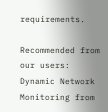requirements.

Recommended from our users: Dynamic Network Monitoring from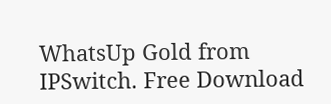WhatsUp Gold from IPSwitch. Free Download